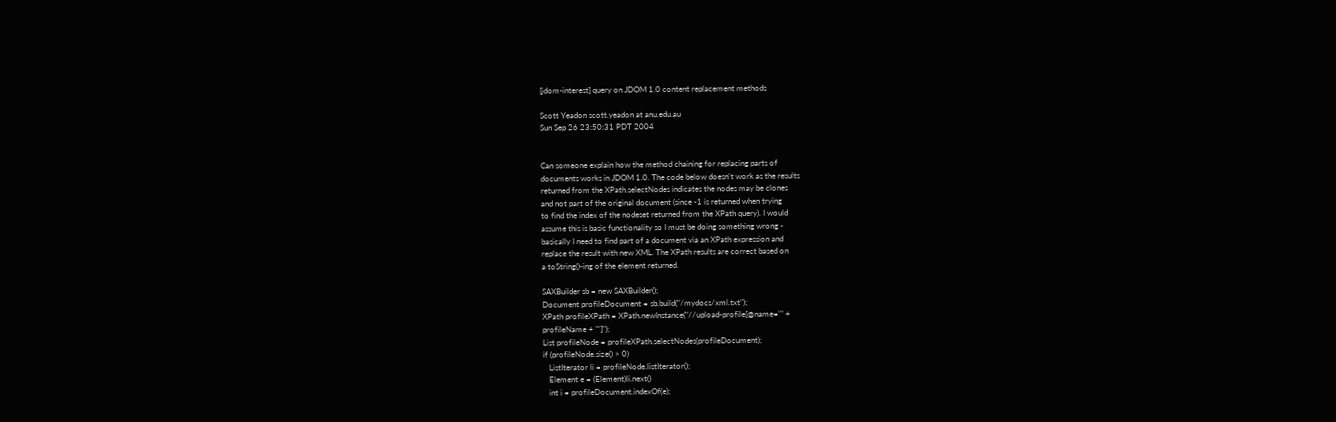[jdom-interest] query on JDOM 1.0 content replacement methods

Scott Yeadon scott.yeadon at anu.edu.au
Sun Sep 26 23:50:31 PDT 2004


Can someone explain how the method chaining for replacing parts of
documents works in JDOM 1.0. The code below doesn't work as the results
returned from the XPath.selectNodes indicates the nodes may be clones
and not part of the original document (since -1 is returned when trying
to find the index of the nodeset returned from the XPath query). I would
assume this is basic functionality so I must be doing something wrong -
basically I need to find part of a document via an XPath expression and
replace the result with new XML. The XPath results are correct based on
a toString()-ing of the element returned.

SAXBuilder sb = new SAXBuilder();
Document profileDocument = sb.build("/mydocs/xml.txt");
XPath profileXPath = XPath.newInstance("//upload-profile[@name='" +
profileName + "']");
List profileNode = profileXPath.selectNodes(profileDocument);
if (profileNode.size() > 0)
   ListIterator li = profileNode.listIterator();
   Element e = (Element)li.next()
   int i = profileDocument.indexOf(e);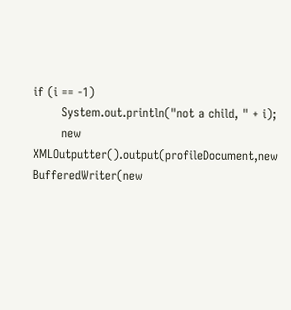if (i == -1)
       System.out.println("not a child, " + i);
       new XMLOutputter().output(profileDocument,new BufferedWriter(new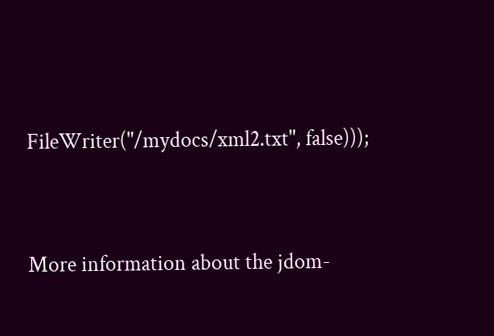FileWriter("/mydocs/xml2.txt", false)));



More information about the jdom-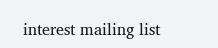interest mailing list